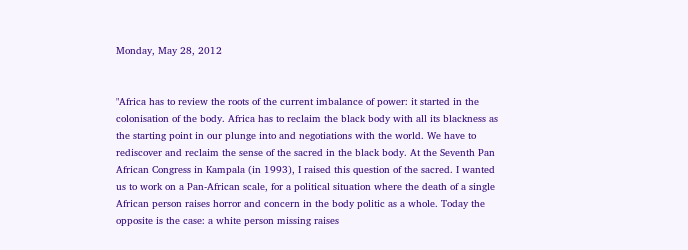Monday, May 28, 2012


"Africa has to review the roots of the current imbalance of power: it started in the colonisation of the body. Africa has to reclaim the black body with all its blackness as the starting point in our plunge into and negotiations with the world. We have to rediscover and reclaim the sense of the sacred in the black body. At the Seventh Pan African Congress in Kampala (in 1993), I raised this question of the sacred. I wanted us to work on a Pan-African scale, for a political situation where the death of a single African person raises horror and concern in the body politic as a whole. Today the opposite is the case: a white person missing raises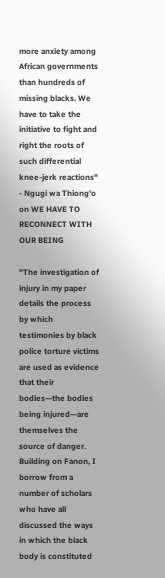more anxiety among African governments than hundreds of missing blacks. We have to take the initiative to fight and right the roots of such differential knee-jerk reactions" - Ngugi wa Thiong'o on WE HAVE TO RECONNECT WITH OUR BEING

"The investigation of injury in my paper details the process by which testimonies by black police torture victims are used as evidence that their bodies—the bodies being injured—are themselves the source of danger. Building on Fanon, I borrow from a number of scholars who have all discussed the ways in which the black body is constituted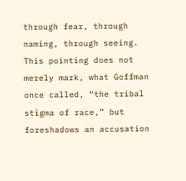through fear, through naming, through seeing. This pointing does not merely mark, what Goffman once called, “the tribal stigma of race,” but foreshadows an accusation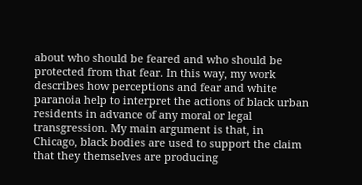about who should be feared and who should be protected from that fear. In this way, my work describes how perceptions and fear and white paranoia help to interpret the actions of black urban residents in advance of any moral or legal transgression. My main argument is that, in Chicago, black bodies are used to support the claim that they themselves are producing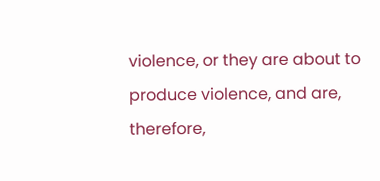violence, or they are about to produce violence, and are, therefore,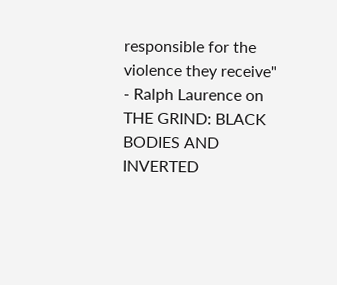responsible for the violence they receive" - Ralph Laurence on THE GRIND: BLACK BODIES AND INVERTED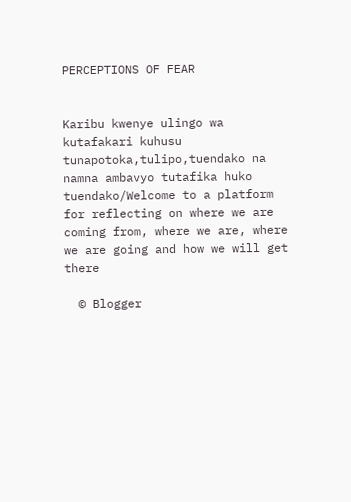PERCEPTIONS OF FEAR


Karibu kwenye ulingo wa kutafakari kuhusu tunapotoka,tulipo,tuendako na namna ambavyo tutafika huko tuendako/Welcome to a platform for reflecting on where we are coming from, where we are, where we are going and how we will get there

  © Blogger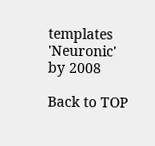templates 'Neuronic' by 2008

Back to TOP